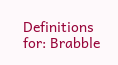Definitions for: Brabble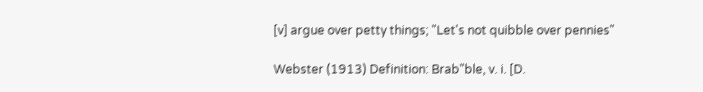[v] argue over petty things; "Let's not quibble over pennies"

Webster (1913) Definition: Brab"ble, v. i. [D.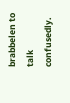brabbelen to talk confusedly.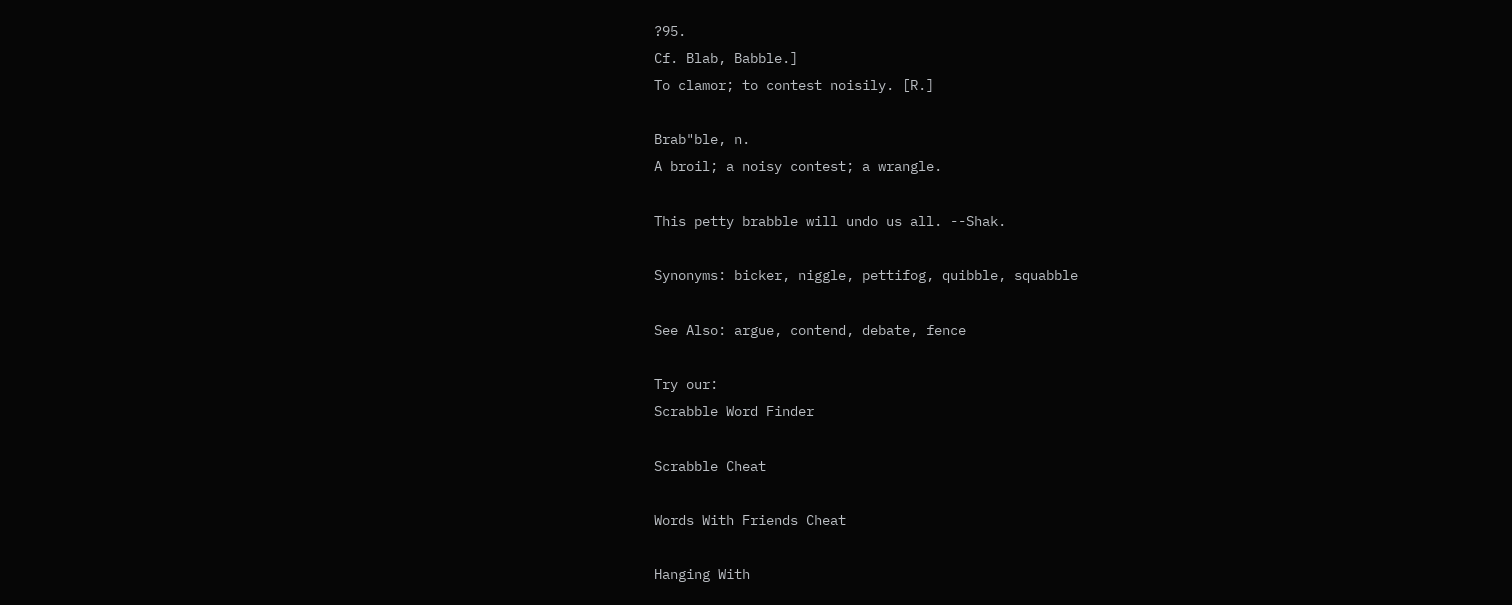?95.
Cf. Blab, Babble.]
To clamor; to contest noisily. [R.]

Brab"ble, n.
A broil; a noisy contest; a wrangle.

This petty brabble will undo us all. --Shak.

Synonyms: bicker, niggle, pettifog, quibble, squabble

See Also: argue, contend, debate, fence

Try our:
Scrabble Word Finder

Scrabble Cheat

Words With Friends Cheat

Hanging With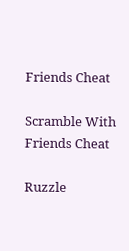Friends Cheat

Scramble With Friends Cheat

Ruzzle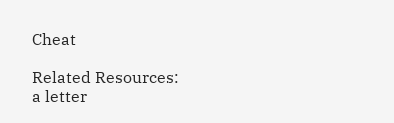Cheat

Related Resources:
a letter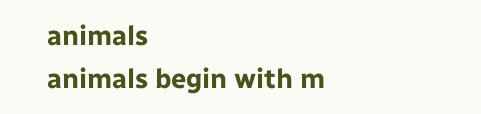animals
animals begin with m